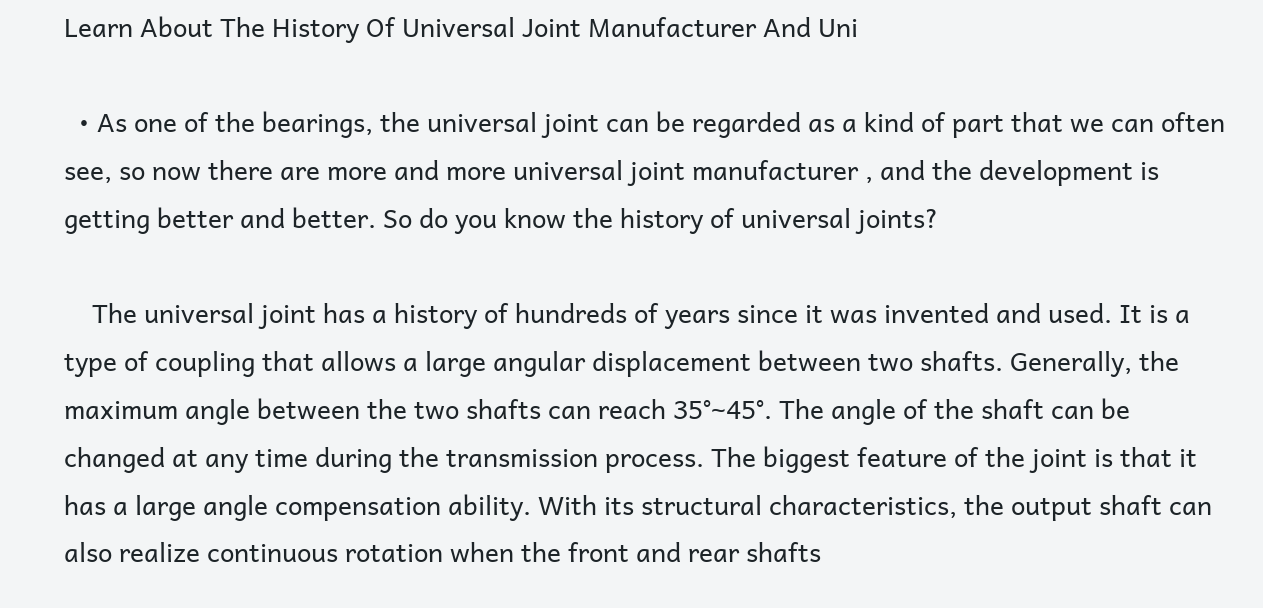Learn About The History Of Universal Joint Manufacturer And Uni

  • As one of the bearings, the universal joint can be regarded as a kind of part that we can often see, so now there are more and more universal joint manufacturer , and the development is getting better and better. So do you know the history of universal joints?

    The universal joint has a history of hundreds of years since it was invented and used. It is a type of coupling that allows a large angular displacement between two shafts. Generally, the maximum angle between the two shafts can reach 35°~45°. The angle of the shaft can be changed at any time during the transmission process. The biggest feature of the joint is that it has a large angle compensation ability. With its structural characteristics, the output shaft can also realize continuous rotation when the front and rear shafts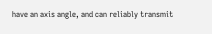have an axis angle, and can reliably transmit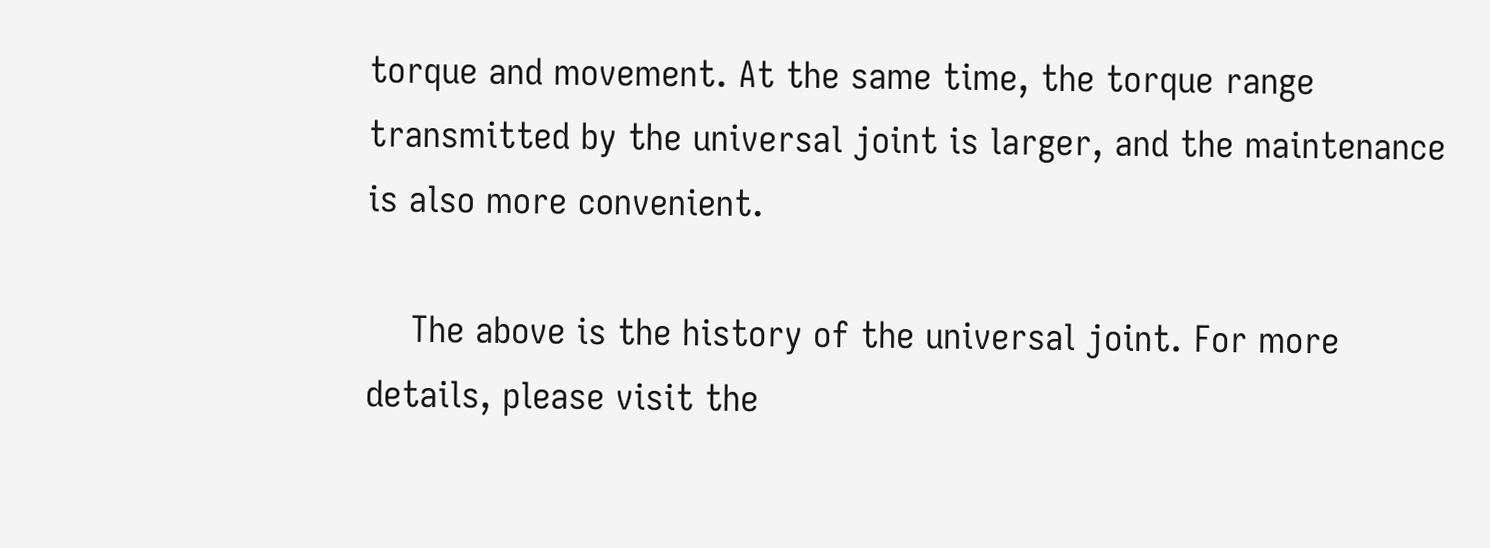torque and movement. At the same time, the torque range transmitted by the universal joint is larger, and the maintenance is also more convenient.

    The above is the history of the universal joint. For more details, please visit the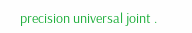precision universal joint .